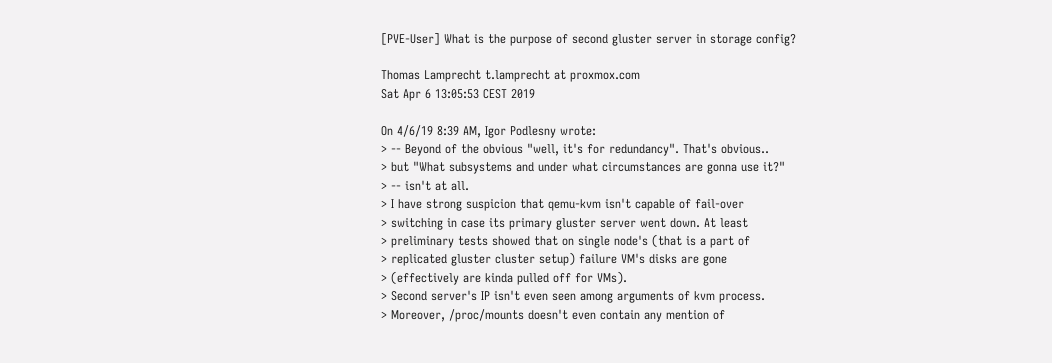[PVE-User] What is the purpose of second gluster server in storage config?

Thomas Lamprecht t.lamprecht at proxmox.com
Sat Apr 6 13:05:53 CEST 2019

On 4/6/19 8:39 AM, Igor Podlesny wrote:
> -- Beyond of the obvious "well, it's for redundancy". That's obvious..
> but "What subsystems and under what circumstances are gonna use it?"
> -- isn't at all.
> I have strong suspicion that qemu-kvm isn't capable of fail-over
> switching in case its primary gluster server went down. At least
> preliminary tests showed that on single node's (that is a part of
> replicated gluster cluster setup) failure VM's disks are gone
> (effectively are kinda pulled off for VMs).
> Second server's IP isn't even seen among arguments of kvm process.
> Moreover, /proc/mounts doesn't even contain any mention of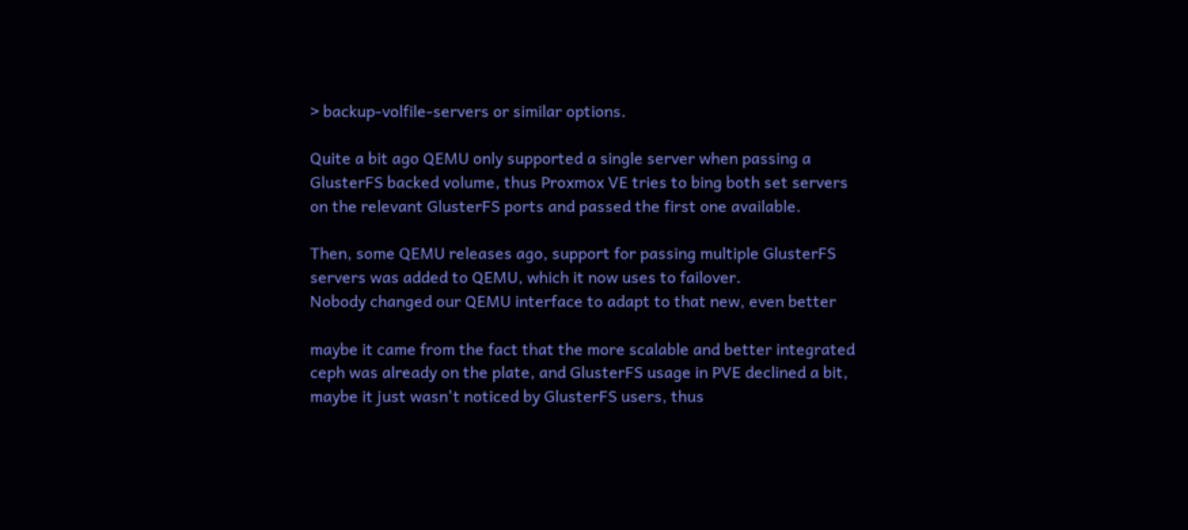> backup-volfile-servers or similar options.

Quite a bit ago QEMU only supported a single server when passing a
GlusterFS backed volume, thus Proxmox VE tries to bing both set servers
on the relevant GlusterFS ports and passed the first one available.

Then, some QEMU releases ago, support for passing multiple GlusterFS
servers was added to QEMU, which it now uses to failover.
Nobody changed our QEMU interface to adapt to that new, even better

maybe it came from the fact that the more scalable and better integrated
ceph was already on the plate, and GlusterFS usage in PVE declined a bit,
maybe it just wasn't noticed by GlusterFS users, thus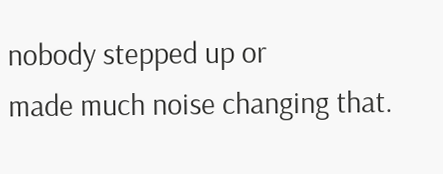nobody stepped up or
made much noise changing that.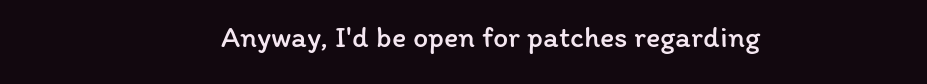Anyway, I'd be open for patches regarding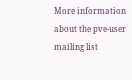More information about the pve-user mailing list